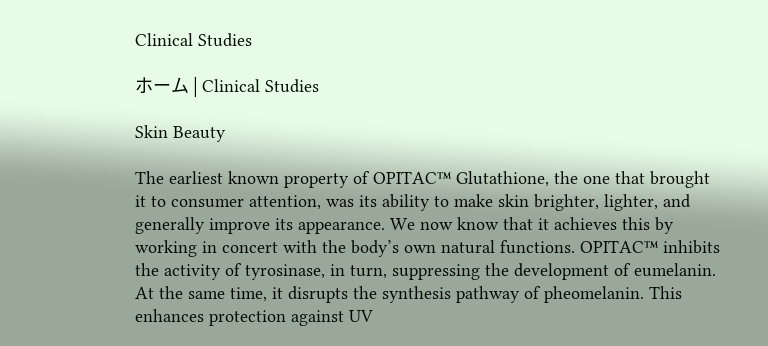Clinical Studies

ホーム | Clinical Studies

Skin Beauty

The earliest known property of OPITAC™ Glutathione, the one that brought it to consumer attention, was its ability to make skin brighter, lighter, and generally improve its appearance. We now know that it achieves this by working in concert with the body’s own natural functions. OPITAC™ inhibits the activity of tyrosinase, in turn, suppressing the development of eumelanin. At the same time, it disrupts the synthesis pathway of pheomelanin. This enhances protection against UV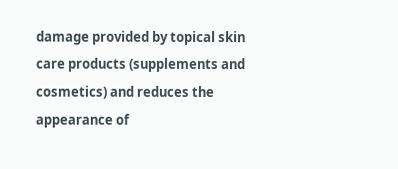damage provided by topical skin care products (supplements and cosmetics) and reduces the appearance of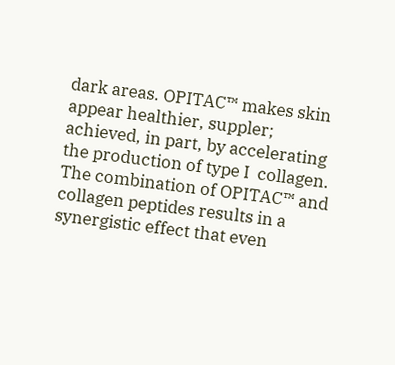dark areas. OPITAC™ makes skin appear healthier, suppler; achieved, in part, by accelerating the production of type I  collagen. The combination of OPITAC™ and collagen peptides results in a synergistic effect that even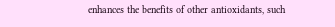enhances the benefits of other antioxidants, such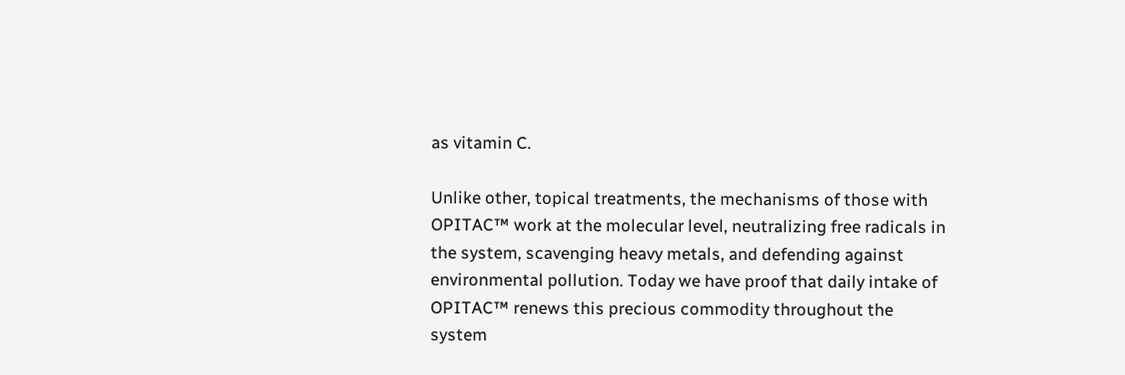as vitamin C.

Unlike other, topical treatments, the mechanisms of those with OPITAC™ work at the molecular level, neutralizing free radicals in the system, scavenging heavy metals, and defending against environmental pollution. Today we have proof that daily intake of OPITAC™ renews this precious commodity throughout the system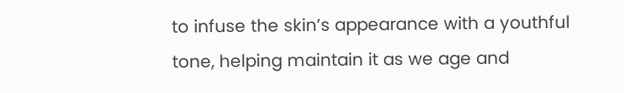to infuse the skin’s appearance with a youthful tone, helping maintain it as we age and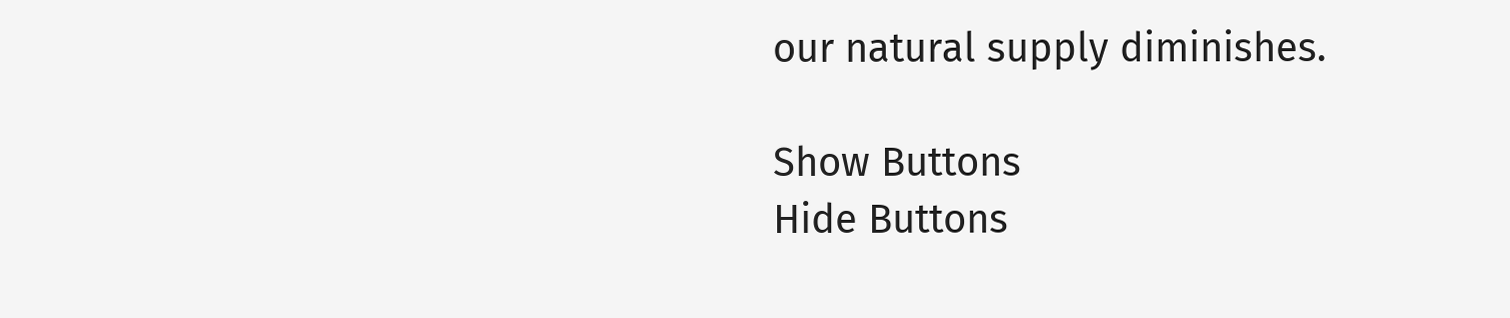our natural supply diminishes.

Show Buttons
Hide Buttons